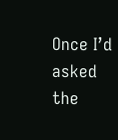Once I’d asked the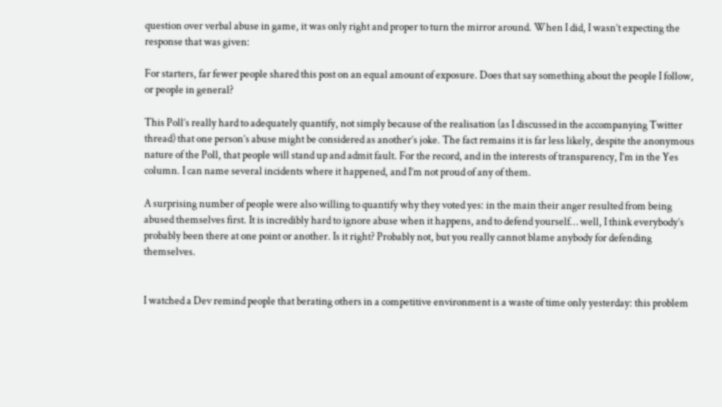question over verbal abuse in game, it was only right and proper to turn the mirror around. When I did, I wasn’t expecting the response that was given:

For starters, far fewer people shared this post on an equal amount of exposure. Does that say something about the people I follow, or people in general?

This Poll’s really hard to adequately quantify, not simply because of the realisation (as I discussed in the accompanying Twitter thread) that one person’s abuse might be considered as another’s joke. The fact remains it is far less likely, despite the anonymous nature of the Poll, that people will stand up and admit fault. For the record, and in the interests of transparency, I’m in the Yes column. I can name several incidents where it happened, and I’m not proud of any of them.

A surprising number of people were also willing to quantify why they voted yes: in the main their anger resulted from being abused themselves first. It is incredibly hard to ignore abuse when it happens, and to defend yourself… well, I think everybody’s probably been there at one point or another. Is it right? Probably not, but you really cannot blame anybody for defending themselves.


I watched a Dev remind people that berating others in a competitive environment is a waste of time only yesterday: this problem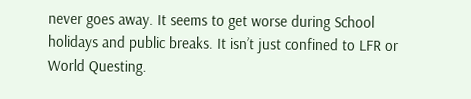never goes away. It seems to get worse during School holidays and public breaks. It isn’t just confined to LFR or World Questing.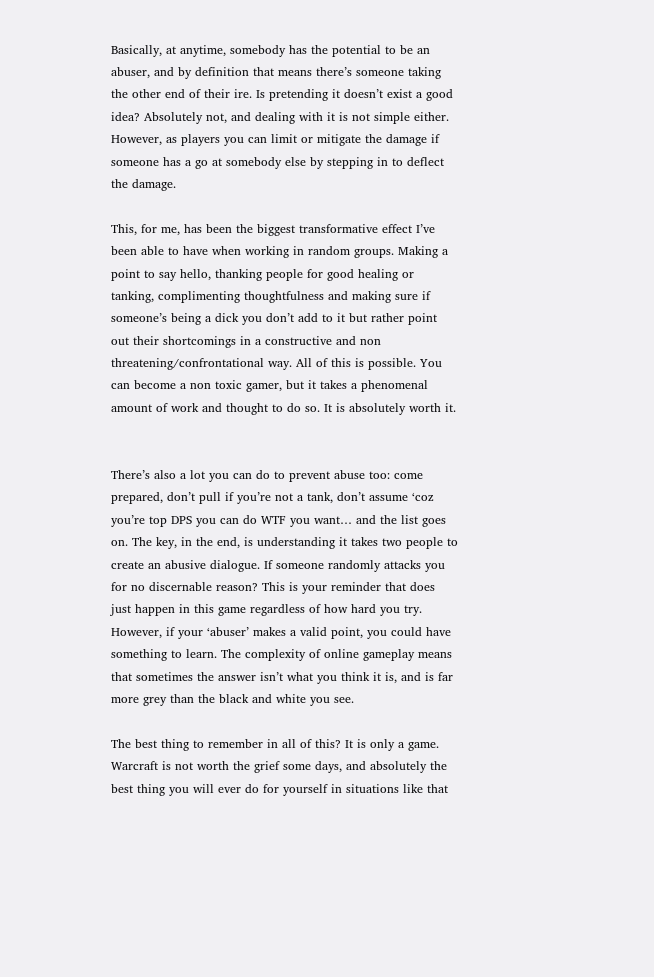Basically, at anytime, somebody has the potential to be an abuser, and by definition that means there’s someone taking the other end of their ire. Is pretending it doesn’t exist a good idea? Absolutely not, and dealing with it is not simple either. However, as players you can limit or mitigate the damage if someone has a go at somebody else by stepping in to deflect the damage.

This, for me, has been the biggest transformative effect I’ve been able to have when working in random groups. Making a point to say hello, thanking people for good healing or tanking, complimenting thoughtfulness and making sure if someone’s being a dick you don’t add to it but rather point out their shortcomings in a constructive and non threatening/confrontational way. All of this is possible. You can become a non toxic gamer, but it takes a phenomenal amount of work and thought to do so. It is absolutely worth it.


There’s also a lot you can do to prevent abuse too: come prepared, don’t pull if you’re not a tank, don’t assume ‘coz you’re top DPS you can do WTF you want… and the list goes on. The key, in the end, is understanding it takes two people to create an abusive dialogue. If someone randomly attacks you for no discernable reason? This is your reminder that does just happen in this game regardless of how hard you try. However, if your ‘abuser’ makes a valid point, you could have something to learn. The complexity of online gameplay means that sometimes the answer isn’t what you think it is, and is far more grey than the black and white you see.

The best thing to remember in all of this? It is only a game. Warcraft is not worth the grief some days, and absolutely the best thing you will ever do for yourself in situations like that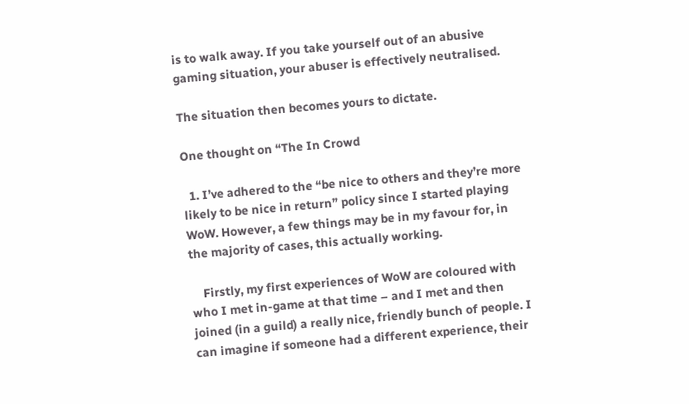is to walk away. If you take yourself out of an abusive gaming situation, your abuser is effectively neutralised.

The situation then becomes yours to dictate.

One thought on “The In Crowd

  1. I’ve adhered to the “be nice to others and they’re more likely to be nice in return” policy since I started playing WoW. However, a few things may be in my favour for, in the majority of cases, this actually working.

    Firstly, my first experiences of WoW are coloured with who I met in-game at that time – and I met and then joined (in a guild) a really nice, friendly bunch of people. I can imagine if someone had a different experience, their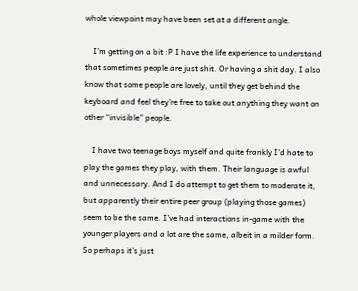whole viewpoint may have been set at a different angle.

    I’m getting on a bit :P I have the life experience to understand that sometimes people are just shit. Or having a shit day. I also know that some people are lovely, until they get behind the keyboard and feel they’re free to take out anything they want on other “invisible” people.

    I have two teenage boys myself and quite frankly I’d hate to play the games they play, with them. Their language is awful and unnecessary. And I do attempt to get them to moderate it, but apparently their entire peer group (playing those games) seem to be the same. I’ve had interactions in-game with the younger players and a lot are the same, albeit in a milder form. So perhaps it’s just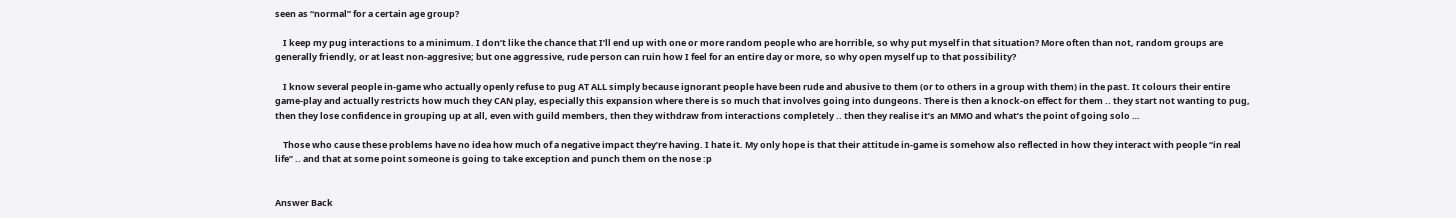seen as “normal” for a certain age group?

    I keep my pug interactions to a minimum. I don’t like the chance that I’ll end up with one or more random people who are horrible, so why put myself in that situation? More often than not, random groups are generally friendly, or at least non-aggresive; but one aggressive, rude person can ruin how I feel for an entire day or more, so why open myself up to that possibility?

    I know several people in-game who actually openly refuse to pug AT ALL simply because ignorant people have been rude and abusive to them (or to others in a group with them) in the past. It colours their entire game-play and actually restricts how much they CAN play, especially this expansion where there is so much that involves going into dungeons. There is then a knock-on effect for them .. they start not wanting to pug, then they lose confidence in grouping up at all, even with guild members, then they withdraw from interactions completely .. then they realise it’s an MMO and what’s the point of going solo …

    Those who cause these problems have no idea how much of a negative impact they’re having. I hate it. My only hope is that their attitude in-game is somehow also reflected in how they interact with people “in real life” .. and that at some point someone is going to take exception and punch them on the nose :p


Answer Back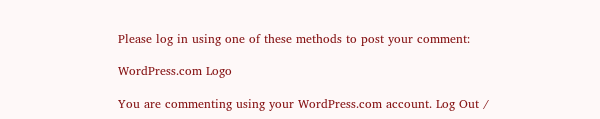Please log in using one of these methods to post your comment:

WordPress.com Logo

You are commenting using your WordPress.com account. Log Out /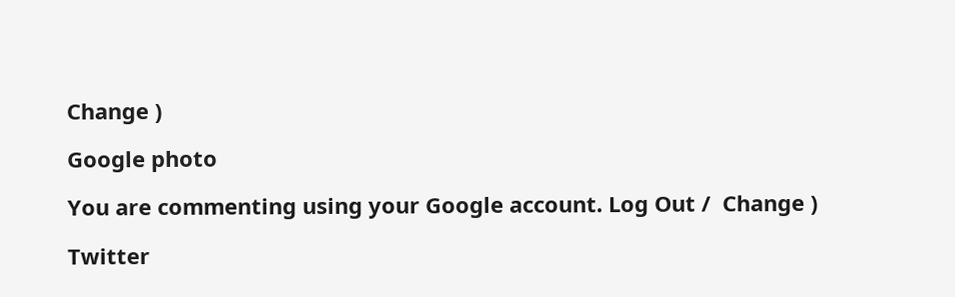Change )

Google photo

You are commenting using your Google account. Log Out /  Change )

Twitter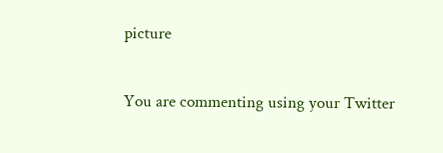picture

You are commenting using your Twitter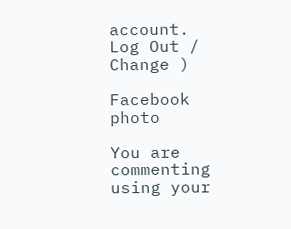account. Log Out /  Change )

Facebook photo

You are commenting using your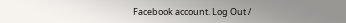Facebook account. Log Out /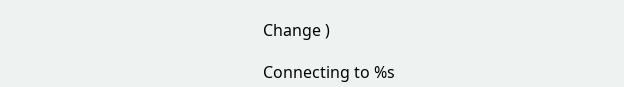Change )

Connecting to %s